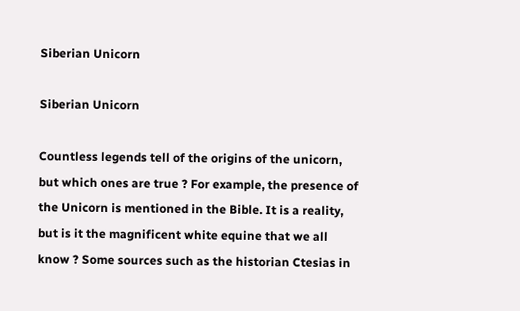Siberian Unicorn

Siberian Unicorn

Countless legends tell of the origins of the unicorn, but which ones are true ? For example, the presence of the Unicorn is mentioned in the Bible. It is a reality, but is it the magnificent white equine that we all know ? Some sources such as the historian Ctesias in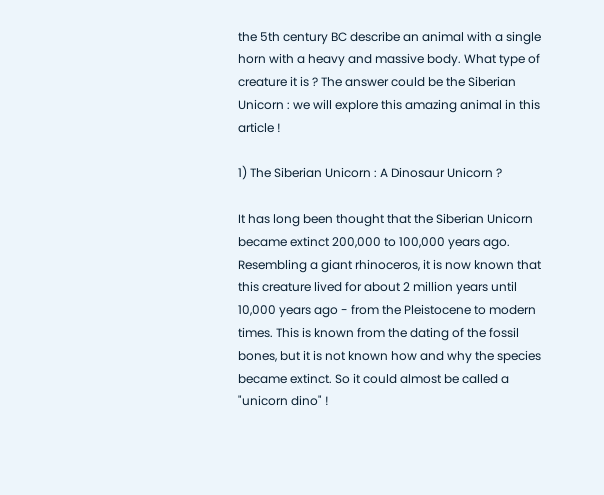the 5th century BC describe an animal with a single horn with a heavy and massive body. What type of creature it is ? The answer could be the Siberian Unicorn : we will explore this amazing animal in this article !

1) The Siberian Unicorn : A Dinosaur Unicorn ?

It has long been thought that the Siberian Unicorn became extinct 200,000 to 100,000 years ago. Resembling a giant rhinoceros, it is now known that this creature lived for about 2 million years until 10,000 years ago - from the Pleistocene to modern times. This is known from the dating of the fossil bones, but it is not known how and why the species became extinct. So it could almost be called a "unicorn dino" !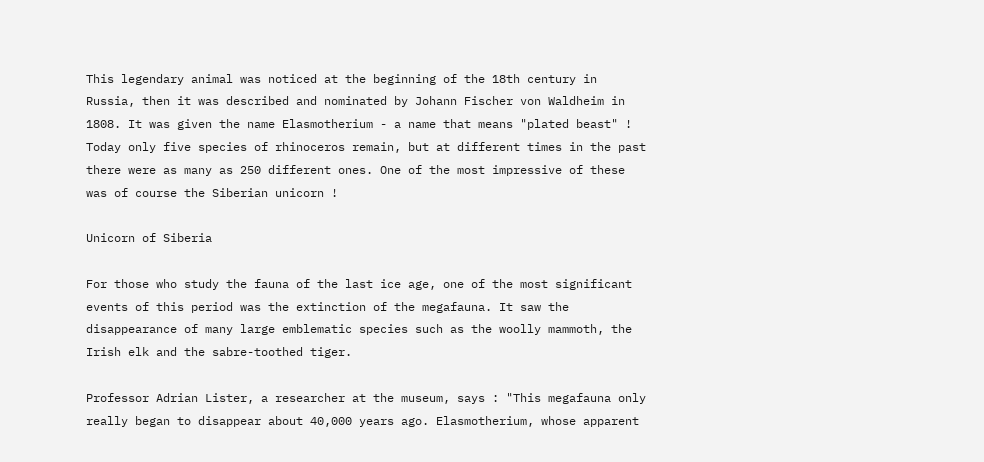This legendary animal was noticed at the beginning of the 18th century in Russia, then it was described and nominated by Johann Fischer von Waldheim in 1808. It was given the name Elasmotherium - a name that means "plated beast" ! Today only five species of rhinoceros remain, but at different times in the past there were as many as 250 different ones. One of the most impressive of these was of course the Siberian unicorn !

Unicorn of Siberia

For those who study the fauna of the last ice age, one of the most significant events of this period was the extinction of the megafauna. It saw the disappearance of many large emblematic species such as the woolly mammoth, the Irish elk and the sabre-toothed tiger.

Professor Adrian Lister, a researcher at the museum, says : "This megafauna only really began to disappear about 40,000 years ago. Elasmotherium, whose apparent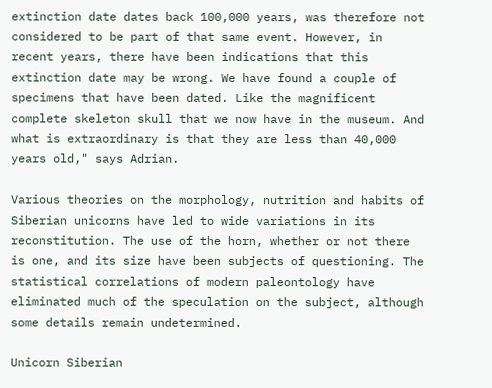extinction date dates back 100,000 years, was therefore not considered to be part of that same event. However, in recent years, there have been indications that this extinction date may be wrong. We have found a couple of specimens that have been dated. Like the magnificent complete skeleton skull that we now have in the museum. And what is extraordinary is that they are less than 40,000 years old," says Adrian.

Various theories on the morphology, nutrition and habits of Siberian unicorns have led to wide variations in its reconstitution. The use of the horn, whether or not there is one, and its size have been subjects of questioning. The statistical correlations of modern paleontology have eliminated much of the speculation on the subject, although some details remain undetermined.

Unicorn Siberian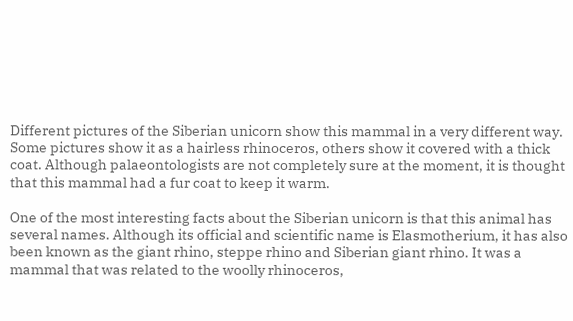Different pictures of the Siberian unicorn show this mammal in a very different way. Some pictures show it as a hairless rhinoceros, others show it covered with a thick coat. Although palaeontologists are not completely sure at the moment, it is thought that this mammal had a fur coat to keep it warm.

One of the most interesting facts about the Siberian unicorn is that this animal has several names. Although its official and scientific name is Elasmotherium, it has also been known as the giant rhino, steppe rhino and Siberian giant rhino. It was a mammal that was related to the woolly rhinoceros,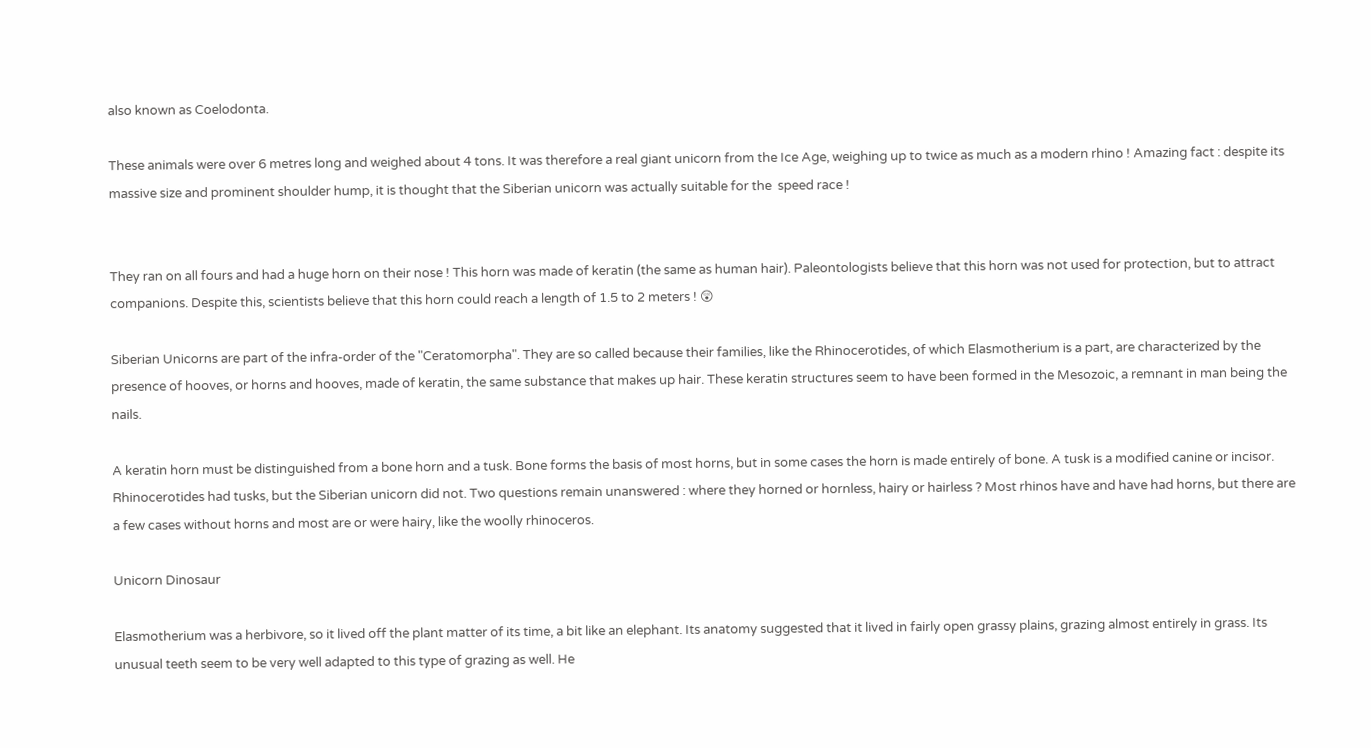also known as Coelodonta.

These animals were over 6 metres long and weighed about 4 tons. It was therefore a real giant unicorn from the Ice Age, weighing up to twice as much as a modern rhino ! Amazing fact : despite its massive size and prominent shoulder hump, it is thought that the Siberian unicorn was actually suitable for the  speed race !


They ran on all fours and had a huge horn on their nose ! This horn was made of keratin (the same as human hair). Paleontologists believe that this horn was not used for protection, but to attract companions. Despite this, scientists believe that this horn could reach a length of 1.5 to 2 meters ! 😲

Siberian Unicorns are part of the infra-order of the "Ceratomorpha". They are so called because their families, like the Rhinocerotides, of which Elasmotherium is a part, are characterized by the presence of hooves, or horns and hooves, made of keratin, the same substance that makes up hair. These keratin structures seem to have been formed in the Mesozoic, a remnant in man being the nails.

A keratin horn must be distinguished from a bone horn and a tusk. Bone forms the basis of most horns, but in some cases the horn is made entirely of bone. A tusk is a modified canine or incisor. Rhinocerotides had tusks, but the Siberian unicorn did not. Two questions remain unanswered : where they horned or hornless, hairy or hairless ? Most rhinos have and have had horns, but there are a few cases without horns and most are or were hairy, like the woolly rhinoceros.

Unicorn Dinosaur

Elasmotherium was a herbivore, so it lived off the plant matter of its time, a bit like an elephant. Its anatomy suggested that it lived in fairly open grassy plains, grazing almost entirely in grass. Its unusual teeth seem to be very well adapted to this type of grazing as well. He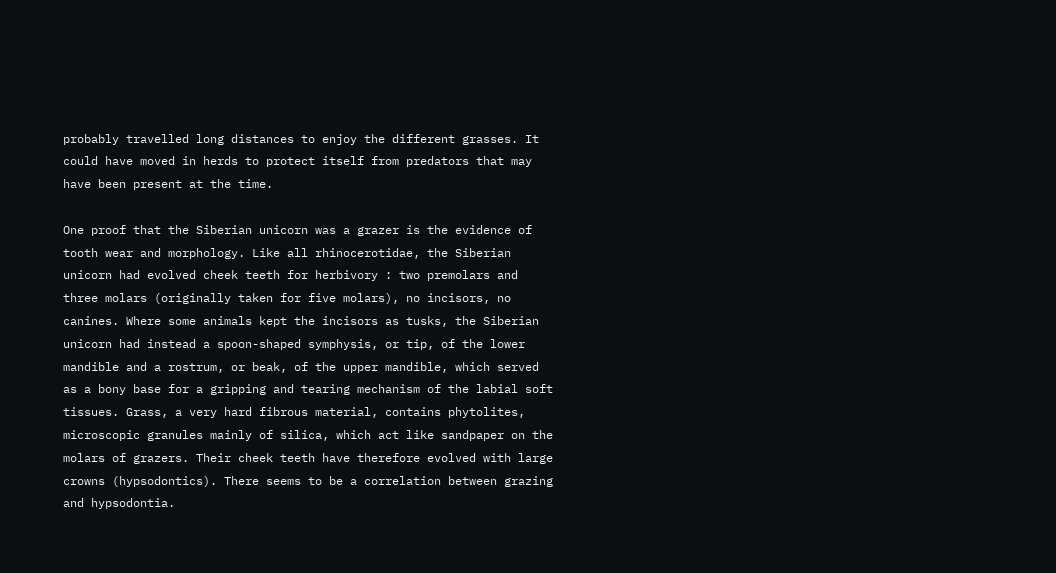probably travelled long distances to enjoy the different grasses. It could have moved in herds to protect itself from predators that may have been present at the time.

One proof that the Siberian unicorn was a grazer is the evidence of tooth wear and morphology. Like all rhinocerotidae, the Siberian unicorn had evolved cheek teeth for herbivory : two premolars and three molars (originally taken for five molars), no incisors, no canines. Where some animals kept the incisors as tusks, the Siberian unicorn had instead a spoon-shaped symphysis, or tip, of the lower mandible and a rostrum, or beak, of the upper mandible, which served as a bony base for a gripping and tearing mechanism of the labial soft tissues. Grass, a very hard fibrous material, contains phytolites, microscopic granules mainly of silica, which act like sandpaper on the molars of grazers. Their cheek teeth have therefore evolved with large crowns (hypsodontics). There seems to be a correlation between grazing and hypsodontia.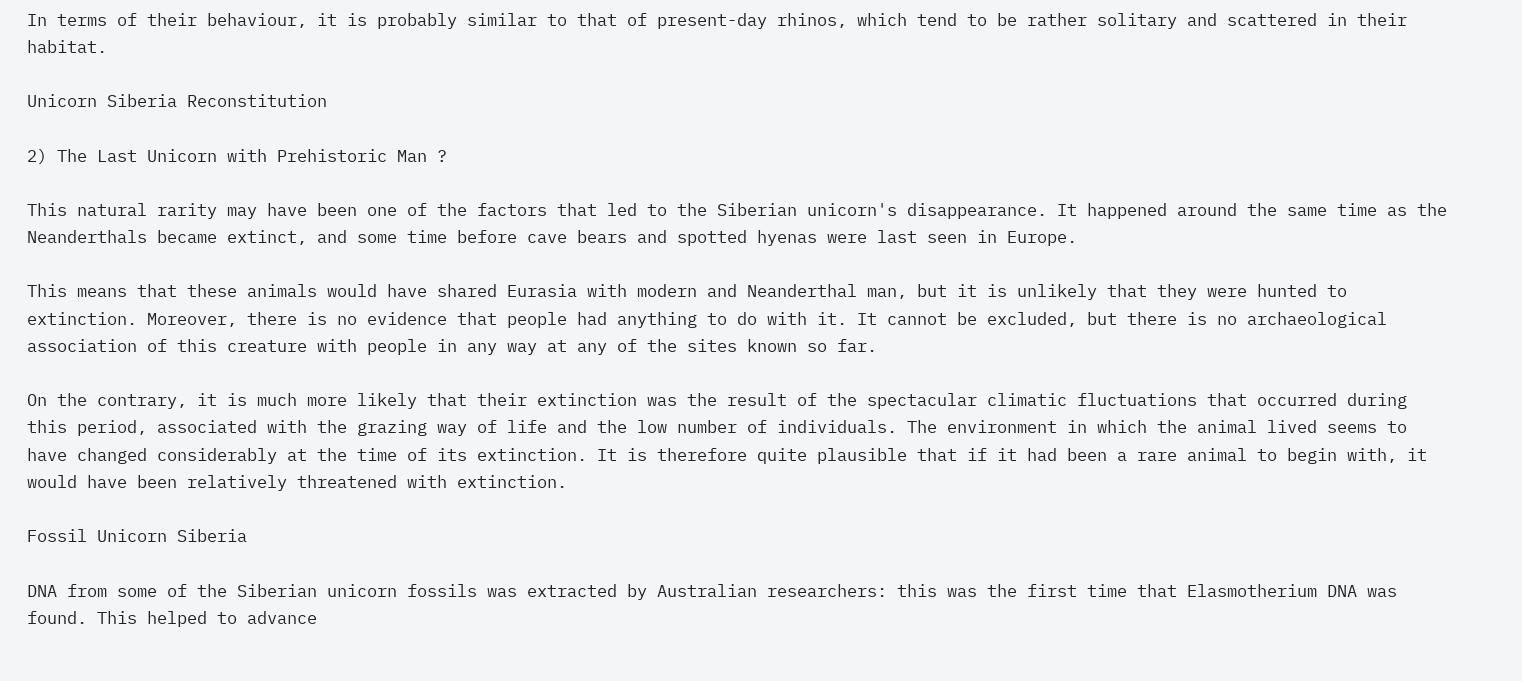In terms of their behaviour, it is probably similar to that of present-day rhinos, which tend to be rather solitary and scattered in their habitat.

Unicorn Siberia Reconstitution

2) The Last Unicorn with Prehistoric Man ?

This natural rarity may have been one of the factors that led to the Siberian unicorn's disappearance. It happened around the same time as the Neanderthals became extinct, and some time before cave bears and spotted hyenas were last seen in Europe.

This means that these animals would have shared Eurasia with modern and Neanderthal man, but it is unlikely that they were hunted to extinction. Moreover, there is no evidence that people had anything to do with it. It cannot be excluded, but there is no archaeological association of this creature with people in any way at any of the sites known so far.

On the contrary, it is much more likely that their extinction was the result of the spectacular climatic fluctuations that occurred during this period, associated with the grazing way of life and the low number of individuals. The environment in which the animal lived seems to have changed considerably at the time of its extinction. It is therefore quite plausible that if it had been a rare animal to begin with, it would have been relatively threatened with extinction.

Fossil Unicorn Siberia

DNA from some of the Siberian unicorn fossils was extracted by Australian researchers: this was the first time that Elasmotherium DNA was found. This helped to advance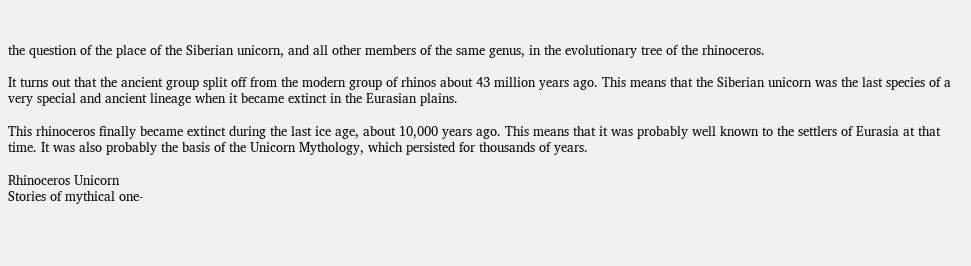the question of the place of the Siberian unicorn, and all other members of the same genus, in the evolutionary tree of the rhinoceros.

It turns out that the ancient group split off from the modern group of rhinos about 43 million years ago. This means that the Siberian unicorn was the last species of a very special and ancient lineage when it became extinct in the Eurasian plains.

This rhinoceros finally became extinct during the last ice age, about 10,000 years ago. This means that it was probably well known to the settlers of Eurasia at that time. It was also probably the basis of the Unicorn Mythology, which persisted for thousands of years.

Rhinoceros Unicorn
Stories of mythical one-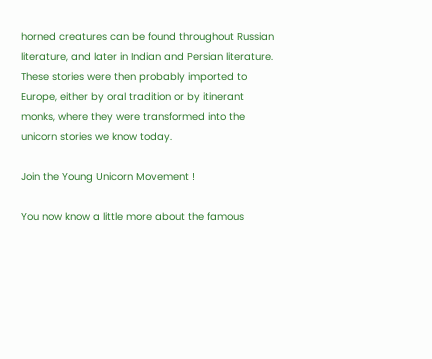horned creatures can be found throughout Russian literature, and later in Indian and Persian literature. These stories were then probably imported to Europe, either by oral tradition or by itinerant monks, where they were transformed into the unicorn stories we know today.

Join the Young Unicorn Movement !

You now know a little more about the famous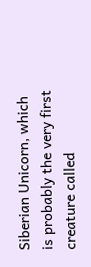Siberian Unicorn, which is probably the very first creature called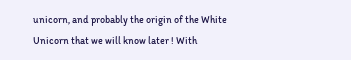unicorn, and probably the origin of the White Unicorn that we will know later ! With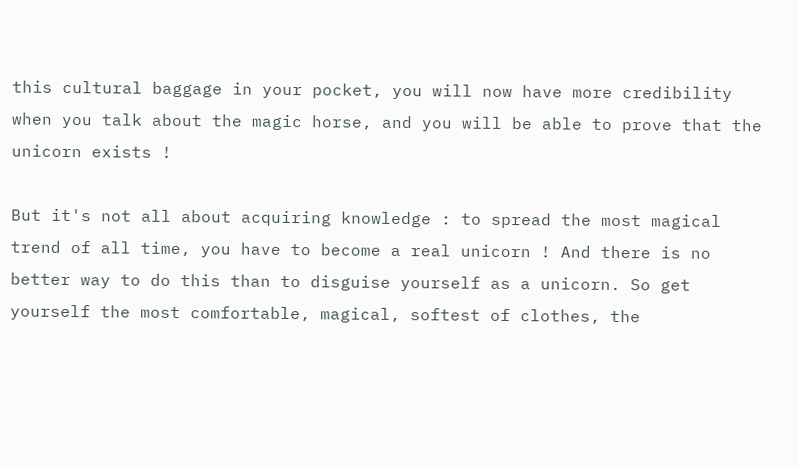this cultural baggage in your pocket, you will now have more credibility when you talk about the magic horse, and you will be able to prove that the unicorn exists !

But it's not all about acquiring knowledge : to spread the most magical trend of all time, you have to become a real unicorn ! And there is no better way to do this than to disguise yourself as a unicorn. So get yourself the most comfortable, magical, softest of clothes, the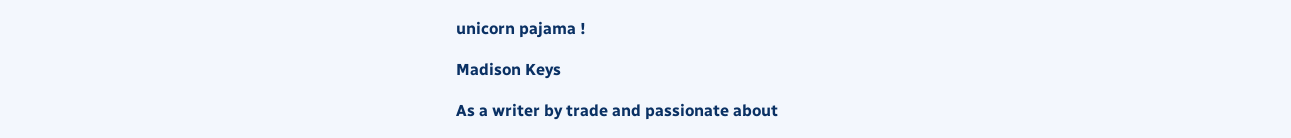unicorn pajama !

Madison Keys

As a writer by trade and passionate about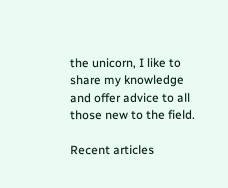the unicorn, I like to share my knowledge and offer advice to all those new to the field.

Recent articles